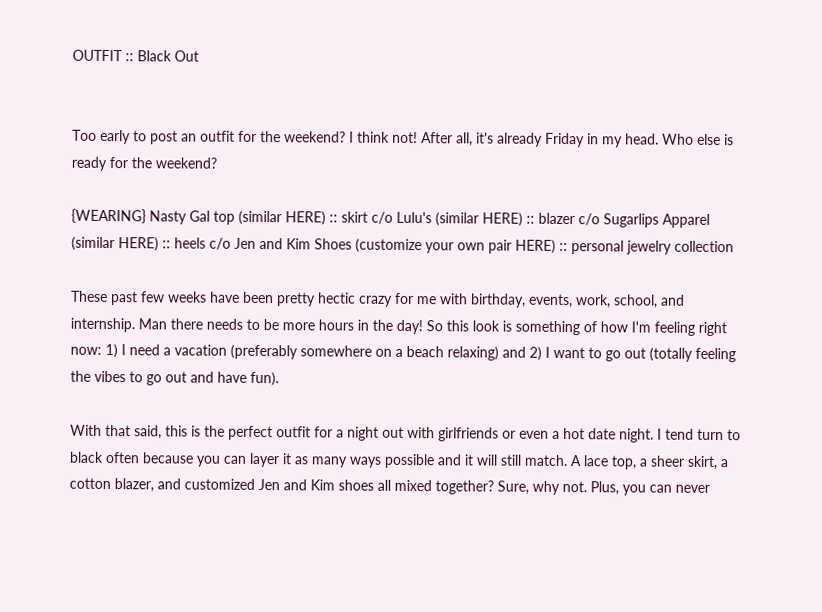OUTFIT :: Black Out


Too early to post an outfit for the weekend? I think not! After all, it's already Friday in my head. Who else is ready for the weekend?

{WEARING} Nasty Gal top (similar HERE) :: skirt c/o Lulu's (similar HERE) :: blazer c/o Sugarlips Apparel (similar HERE) :: heels c/o Jen and Kim Shoes (customize your own pair HERE) :: personal jewelry collection

These past few weeks have been pretty hectic crazy for me with birthday, events, work, school, and internship. Man there needs to be more hours in the day! So this look is something of how I'm feeling right now: 1) I need a vacation (preferably somewhere on a beach relaxing) and 2) I want to go out (totally feeling the vibes to go out and have fun).

With that said, this is the perfect outfit for a night out with girlfriends or even a hot date night. I tend turn to black often because you can layer it as many ways possible and it will still match. A lace top, a sheer skirt, a cotton blazer, and customized Jen and Kim shoes all mixed together? Sure, why not. Plus, you can never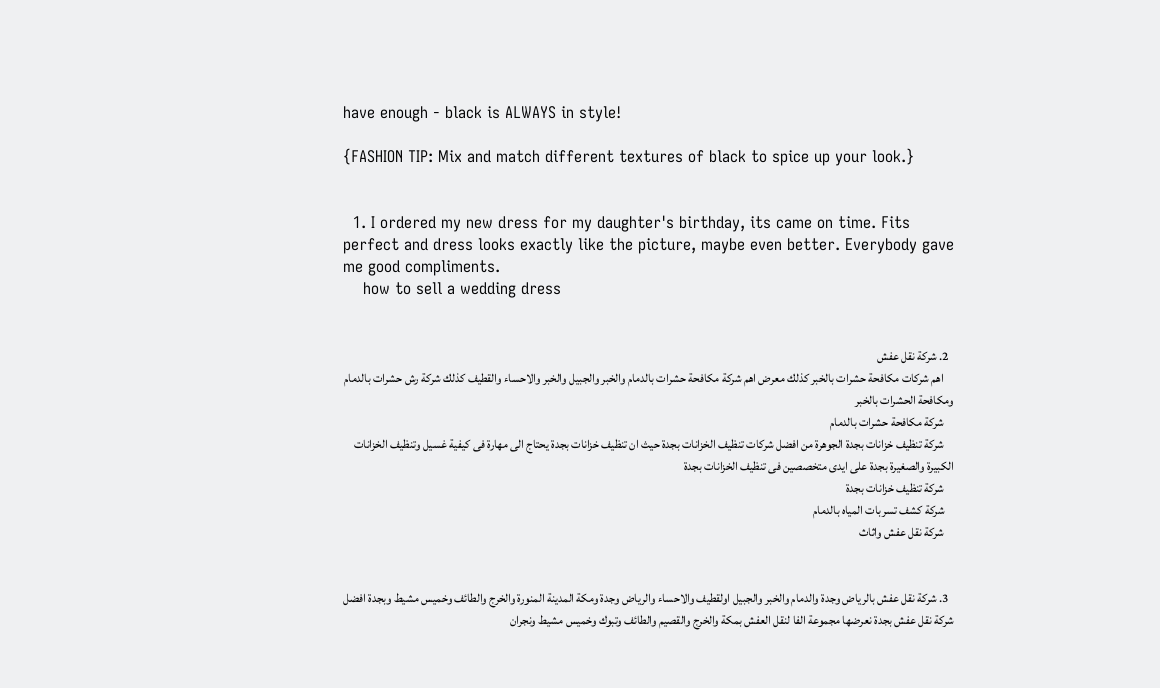have enough - black is ALWAYS in style!

{FASHION TIP: Mix and match different textures of black to spice up your look.}


  1. I ordered my new dress for my daughter's birthday, its came on time. Fits perfect and dress looks exactly like the picture, maybe even better. Everybody gave me good compliments.
    how to sell a wedding dress


  2. شركة نقل عفش
    اهم شركات مكافحة حشرات بالخبر كذلك معرض اهم شركة مكافحة حشرات بالدمام والخبر والجبيل والخبر والاحساء والقطيف كذلك شركة رش حشرات بالدمام ومكافحة الحشرات بالخبر
    شركة مكافحة حشرات بالدمام
    شركة تنظيف خزانات بجدة الجوهرة من افضل شركات تنظيف الخزانات بجدة حيث ان تنظيف خزانات بجدة يحتاج الى مهارة فى كيفية غسيل وتنظيف الخزانات الكبيرة والصغيرة بجدة على ايدى متخصصين فى تنظيف الخزانات بجدة
    شركة تنظيف خزانات بجدة
    شركة كشف تسربات المياه بالدمام
    شركة نقل عفش واثاث


  3. شركة نقل عفش بالرياض وجدة والدمام والخبر والجبيل اولقطيف والاحساء والرياض وجدة ومكة المدينة المنورة والخرج والطائف وخميس مشيط وبجدة افضل شركة نقل عفش بجدة نعرضها مجموعة الفا لنقل العفش بمكة والخرج والقصيم والطائف وتبوك وخميس مشيط ونجران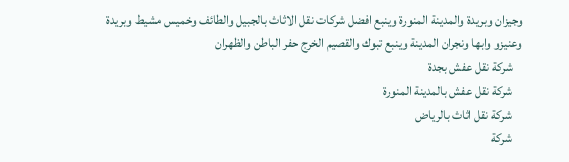وجيزان وبريدة والمدينة المنورة وينبع افضل شركات نقل الاثاث بالجبيل والطائف وخميس مشيط وبريدة وعنيزو وابها ونجران المدينة وينبع تبوك والقصيم الخرج حفر الباطن والظهران
    شركة نقل عفش بجدة
    شركة نقل عفش بالمدينة المنورة
    شركة نقل اثاث بالرياض
    شركة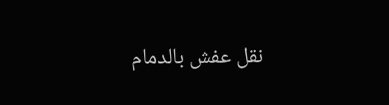نقل عفش بالدمام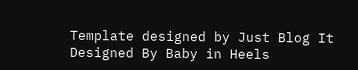Template designed by Just Blog It
Designed By Baby in Heels